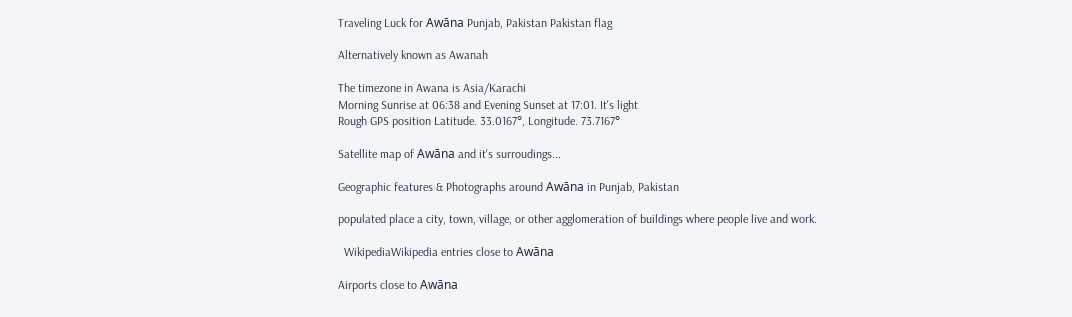Traveling Luck for Awāna Punjab, Pakistan Pakistan flag

Alternatively known as Awanah

The timezone in Awana is Asia/Karachi
Morning Sunrise at 06:38 and Evening Sunset at 17:01. It's light
Rough GPS position Latitude. 33.0167°, Longitude. 73.7167°

Satellite map of Awāna and it's surroudings...

Geographic features & Photographs around Awāna in Punjab, Pakistan

populated place a city, town, village, or other agglomeration of buildings where people live and work.

  WikipediaWikipedia entries close to Awāna

Airports close to Awāna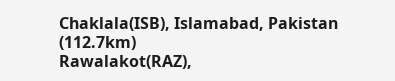Chaklala(ISB), Islamabad, Pakistan (112.7km)
Rawalakot(RAZ),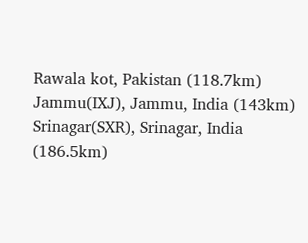Rawala kot, Pakistan (118.7km)
Jammu(IXJ), Jammu, India (143km)
Srinagar(SXR), Srinagar, India (186.5km)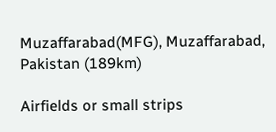Muzaffarabad(MFG), Muzaffarabad, Pakistan (189km)

Airfields or small strips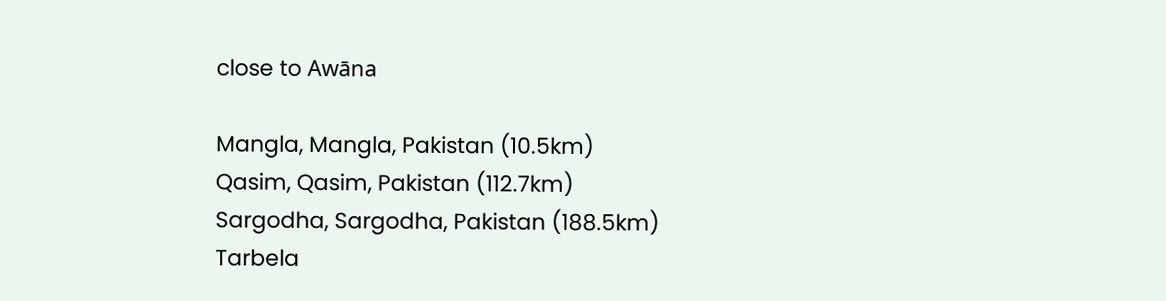close to Awāna

Mangla, Mangla, Pakistan (10.5km)
Qasim, Qasim, Pakistan (112.7km)
Sargodha, Sargodha, Pakistan (188.5km)
Tarbela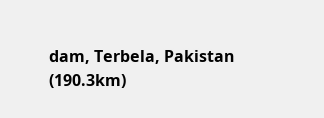dam, Terbela, Pakistan (190.3km)